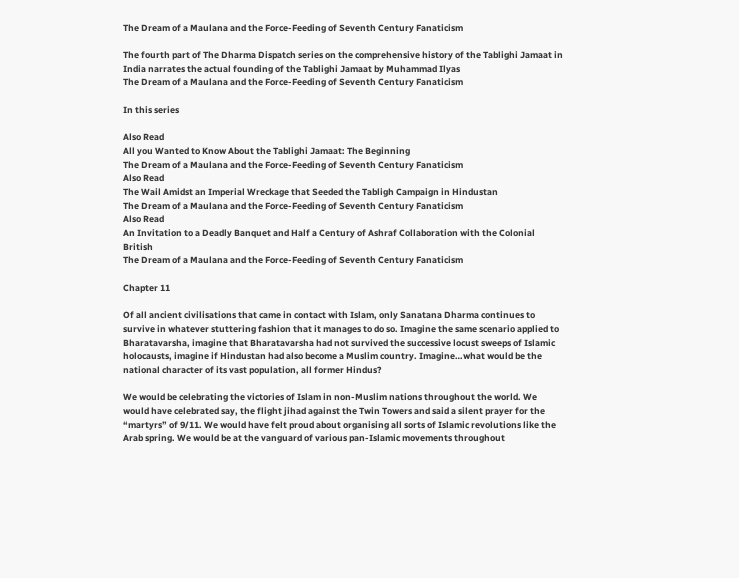The Dream of a Maulana and the Force-Feeding of Seventh Century Fanaticism

The fourth part of The Dharma Dispatch series on the comprehensive history of the Tablighi Jamaat in India narrates the actual founding of the Tablighi Jamaat by Muhammad Ilyas
The Dream of a Maulana and the Force-Feeding of Seventh Century Fanaticism

In this series

Also Read
All you Wanted to Know About the Tablighi Jamaat: The Beginning
The Dream of a Maulana and the Force-Feeding of Seventh Century Fanaticism
Also Read
The Wail Amidst an Imperial Wreckage that Seeded the Tabligh Campaign in Hindustan
The Dream of a Maulana and the Force-Feeding of Seventh Century Fanaticism
Also Read
An Invitation to a Deadly Banquet and Half a Century of Ashraf Collaboration with the Colonial British
The Dream of a Maulana and the Force-Feeding of Seventh Century Fanaticism

Chapter 11

Of all ancient civilisations that came in contact with Islam, only Sanatana Dharma continues to survive in whatever stuttering fashion that it manages to do so. Imagine the same scenario applied to Bharatavarsha, imagine that Bharatavarsha had not survived the successive locust sweeps of Islamic holocausts, imagine if Hindustan had also become a Muslim country. Imagine…what would be the national character of its vast population, all former Hindus?

We would be celebrating the victories of Islam in non-Muslim nations throughout the world. We would have celebrated say, the flight jihad against the Twin Towers and said a silent prayer for the “martyrs” of 9/11. We would have felt proud about organising all sorts of Islamic revolutions like the Arab spring. We would be at the vanguard of various pan-Islamic movements throughout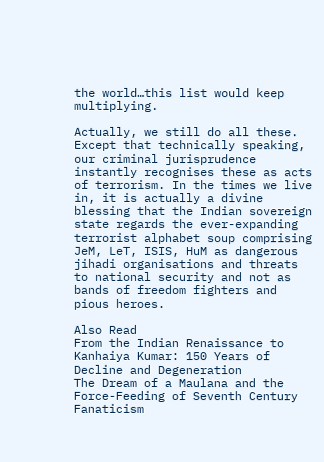the world…this list would keep multiplying.

Actually, we still do all these. Except that technically speaking, our criminal jurisprudence instantly recognises these as acts of terrorism. In the times we live in, it is actually a divine blessing that the Indian sovereign state regards the ever-expanding terrorist alphabet soup comprising JeM, LeT, ISIS, HuM as dangerous jihadi organisations and threats to national security and not as bands of freedom fighters and pious heroes.

Also Read
From the Indian Renaissance to Kanhaiya Kumar: 150 Years of Decline and Degeneration
The Dream of a Maulana and the Force-Feeding of Seventh Century Fanaticism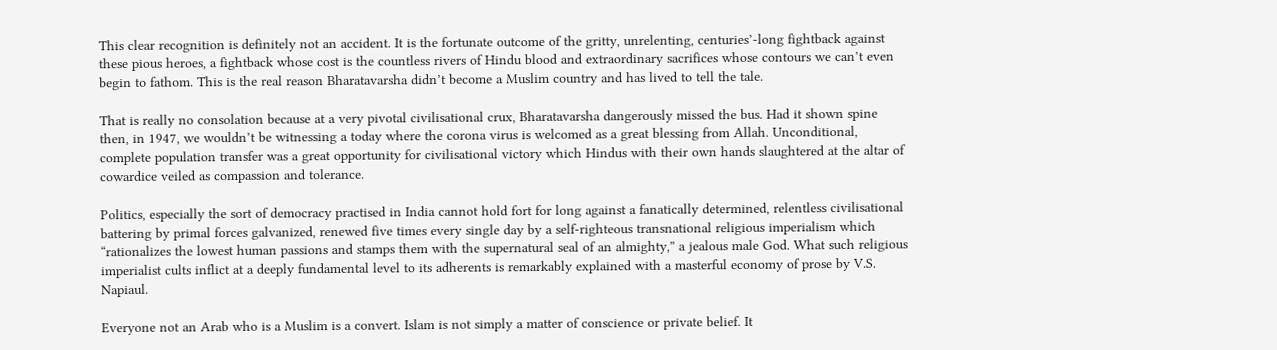This clear recognition is definitely not an accident. It is the fortunate outcome of the gritty, unrelenting, centuries’-long fightback against these pious heroes, a fightback whose cost is the countless rivers of Hindu blood and extraordinary sacrifices whose contours we can’t even begin to fathom. This is the real reason Bharatavarsha didn’t become a Muslim country and has lived to tell the tale.

That is really no consolation because at a very pivotal civilisational crux, Bharatavarsha dangerously missed the bus. Had it shown spine then, in 1947, we wouldn’t be witnessing a today where the corona virus is welcomed as a great blessing from Allah. Unconditional, complete population transfer was a great opportunity for civilisational victory which Hindus with their own hands slaughtered at the altar of cowardice veiled as compassion and tolerance.

Politics, especially the sort of democracy practised in India cannot hold fort for long against a fanatically determined, relentless civilisational battering by primal forces galvanized, renewed five times every single day by a self-righteous transnational religious imperialism which “rationalizes the lowest human passions and stamps them with the supernatural seal of an almighty,” a jealous male God. What such religious imperialist cults inflict at a deeply fundamental level to its adherents is remarkably explained with a masterful economy of prose by V.S. Napiaul.

Everyone not an Arab who is a Muslim is a convert. Islam is not simply a matter of conscience or private belief. It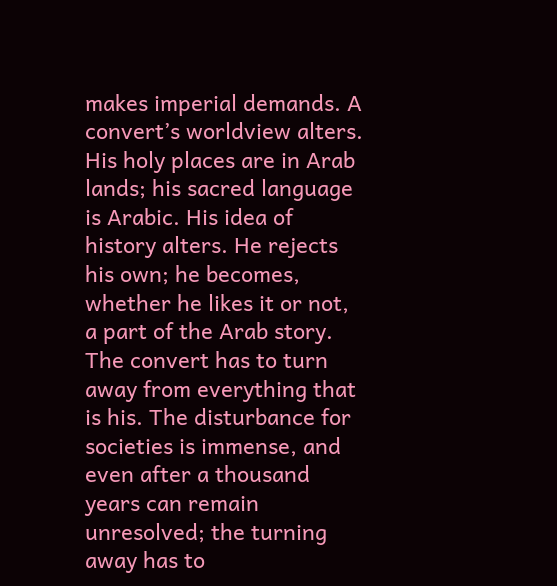makes imperial demands. A convert’s worldview alters. His holy places are in Arab lands; his sacred language is Arabic. His idea of history alters. He rejects his own; he becomes, whether he likes it or not, a part of the Arab story. The convert has to turn away from everything that is his. The disturbance for societies is immense, and even after a thousand years can remain unresolved; the turning away has to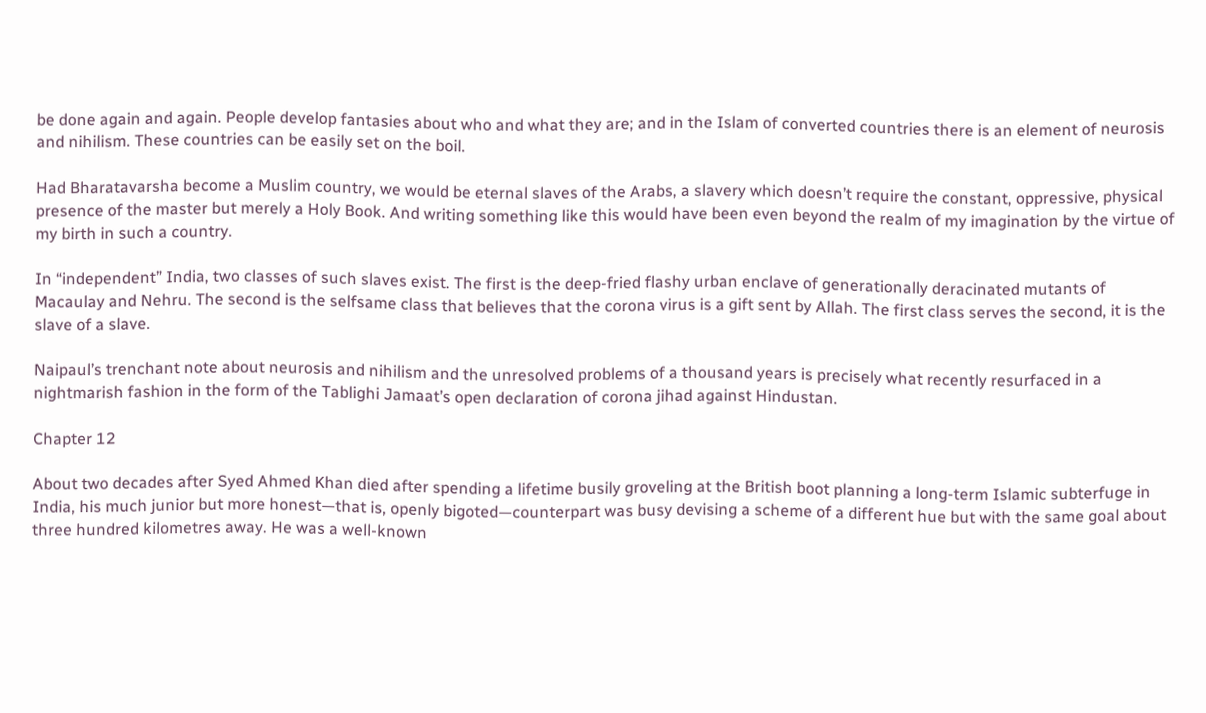be done again and again. People develop fantasies about who and what they are; and in the Islam of converted countries there is an element of neurosis and nihilism. These countries can be easily set on the boil.

Had Bharatavarsha become a Muslim country, we would be eternal slaves of the Arabs, a slavery which doesn’t require the constant, oppressive, physical presence of the master but merely a Holy Book. And writing something like this would have been even beyond the realm of my imagination by the virtue of my birth in such a country.

In “independent” India, two classes of such slaves exist. The first is the deep-fried flashy urban enclave of generationally deracinated mutants of Macaulay and Nehru. The second is the selfsame class that believes that the corona virus is a gift sent by Allah. The first class serves the second, it is the slave of a slave.

Naipaul’s trenchant note about neurosis and nihilism and the unresolved problems of a thousand years is precisely what recently resurfaced in a nightmarish fashion in the form of the Tablighi Jamaat’s open declaration of corona jihad against Hindustan.

Chapter 12

About two decades after Syed Ahmed Khan died after spending a lifetime busily groveling at the British boot planning a long-term Islamic subterfuge in India, his much junior but more honest—that is, openly bigoted—counterpart was busy devising a scheme of a different hue but with the same goal about three hundred kilometres away. He was a well-known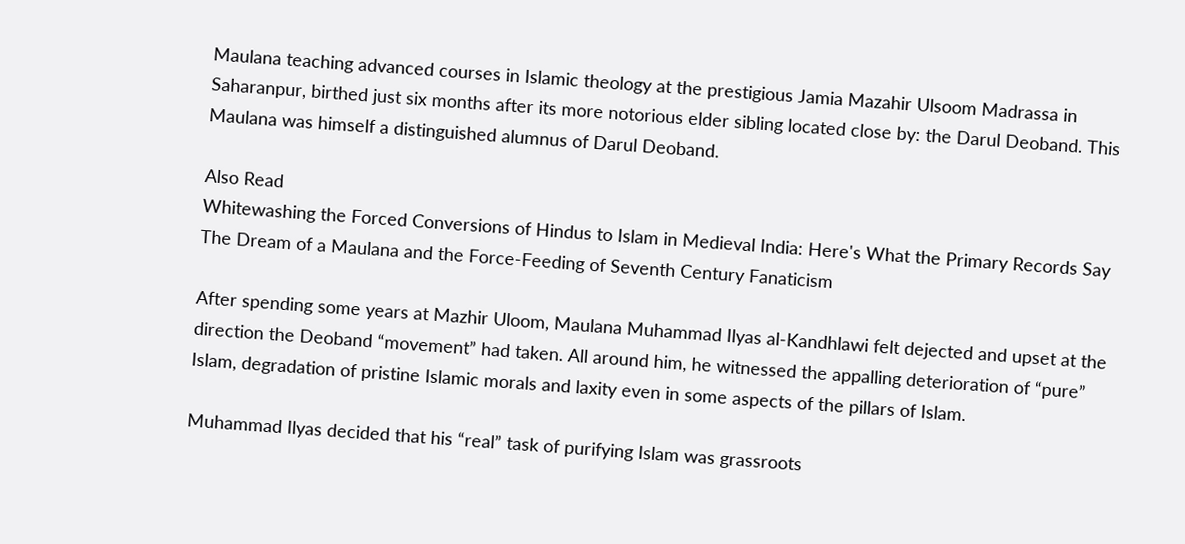Maulana teaching advanced courses in Islamic theology at the prestigious Jamia Mazahir Ulsoom Madrassa in Saharanpur, birthed just six months after its more notorious elder sibling located close by: the Darul Deoband. This Maulana was himself a distinguished alumnus of Darul Deoband.

Also Read
Whitewashing the Forced Conversions of Hindus to Islam in Medieval India: Here's What the Primary Records Say
The Dream of a Maulana and the Force-Feeding of Seventh Century Fanaticism

After spending some years at Mazhir Uloom, Maulana Muhammad Ilyas al-Kandhlawi felt dejected and upset at the direction the Deoband “movement” had taken. All around him, he witnessed the appalling deterioration of “pure” Islam, degradation of pristine Islamic morals and laxity even in some aspects of the pillars of Islam.

Muhammad Ilyas decided that his “real” task of purifying Islam was grassroots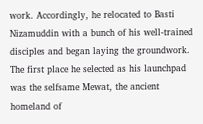work. Accordingly, he relocated to Basti Nizamuddin with a bunch of his well-trained disciples and began laying the groundwork. The first place he selected as his launchpad was the selfsame Mewat, the ancient homeland of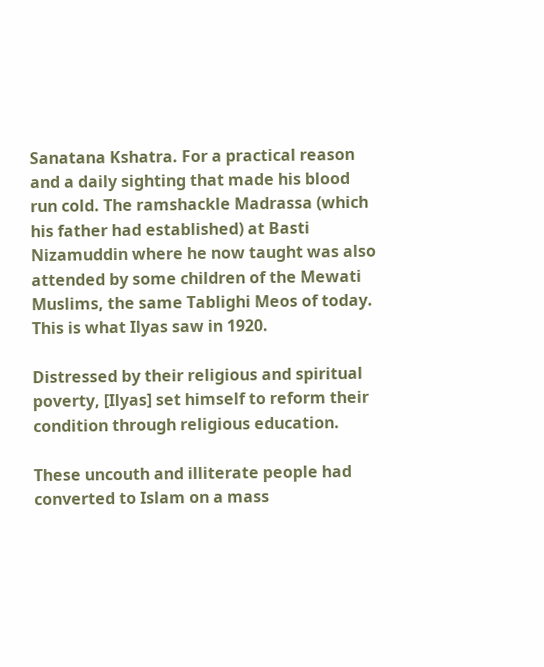Sanatana Kshatra. For a practical reason and a daily sighting that made his blood run cold. The ramshackle Madrassa (which his father had established) at Basti Nizamuddin where he now taught was also attended by some children of the Mewati Muslims, the same Tablighi Meos of today. This is what Ilyas saw in 1920.

Distressed by their religious and spiritual poverty, [Ilyas] set himself to reform their condition through religious education.

These uncouth and illiterate people had converted to Islam on a mass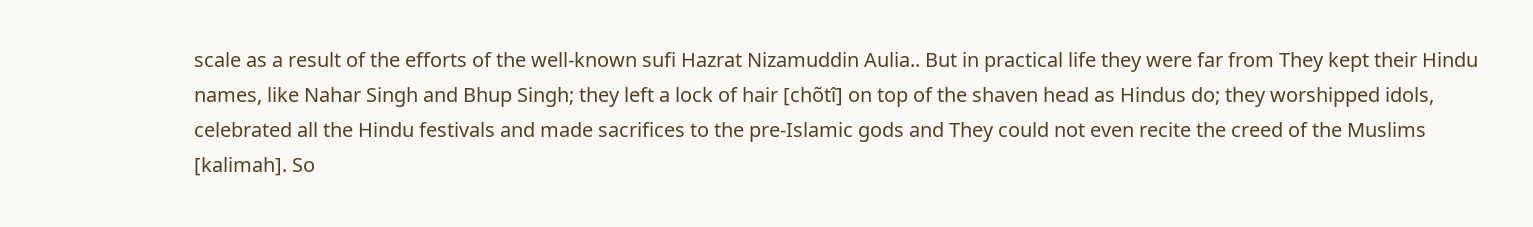scale as a result of the efforts of the well-known sufi Hazrat Nizamuddin Aulia.. But in practical life they were far from They kept their Hindu names, like Nahar Singh and Bhup Singh; they left a lock of hair [chõtî] on top of the shaven head as Hindus do; they worshipped idols, celebrated all the Hindu festivals and made sacrifices to the pre-Islamic gods and They could not even recite the creed of the Muslims [kalimah]. So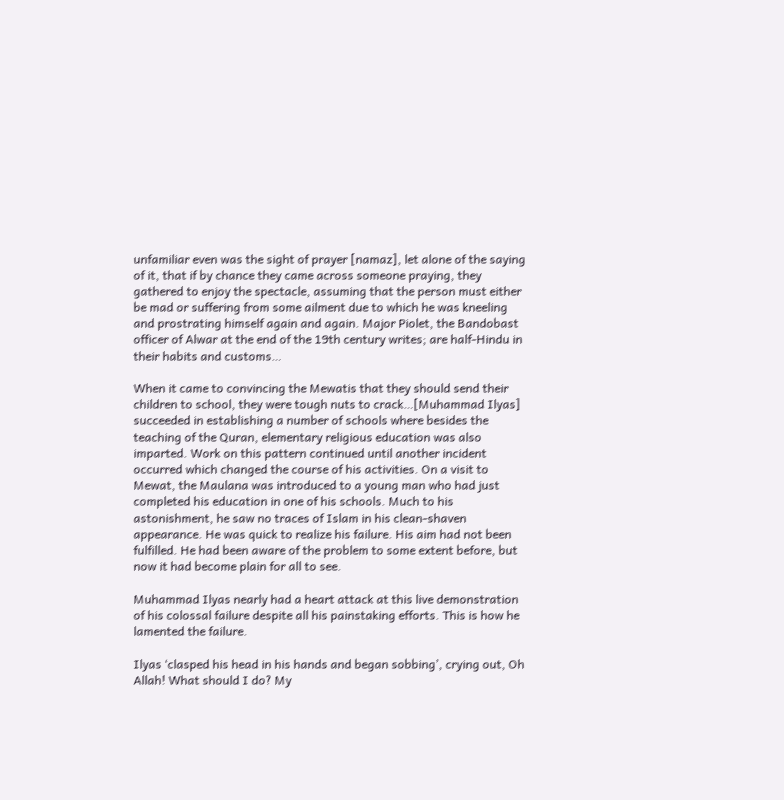unfamiliar even was the sight of prayer [namaz], let alone of the saying of it, that if by chance they came across someone praying, they gathered to enjoy the spectacle, assuming that the person must either be mad or suffering from some ailment due to which he was kneeling and prostrating himself again and again. Major Piolet, the Bandobast officer of Alwar at the end of the 19th century writes; are half-Hindu in their habits and customs…

When it came to convincing the Mewatis that they should send their children to school, they were tough nuts to crack…[Muhammad Ilyas] succeeded in establishing a number of schools where besides the teaching of the Quran, elementary religious education was also imparted. Work on this pattern continued until another incident occurred which changed the course of his activities. On a visit to Mewat, the Maulana was introduced to a young man who had just completed his education in one of his schools. Much to his astonishment, he saw no traces of Islam in his clean-shaven appearance. He was quick to realize his failure. His aim had not been fulfilled. He had been aware of the problem to some extent before, but now it had become plain for all to see.

Muhammad Ilyas nearly had a heart attack at this live demonstration of his colossal failure despite all his painstaking efforts. This is how he lamented the failure.

Ilyas ‘clasped his head in his hands and began sobbing’, crying out, Oh Allah! What should I do? My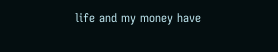life and my money have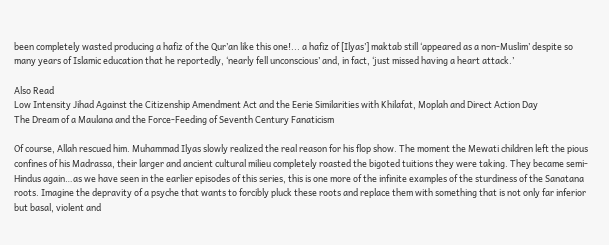been completely wasted producing a hafiz of the Qur’an like this one!... a hafiz of [Ilyas’] maktab still ‘appeared as a non-Muslim’ despite so many years of Islamic education that he reportedly, ‘nearly fell unconscious’ and, in fact, ‘just missed having a heart attack.’

Also Read
Low Intensity Jihad Against the Citizenship Amendment Act and the Eerie Similarities with Khilafat, Moplah and Direct Action Day
The Dream of a Maulana and the Force-Feeding of Seventh Century Fanaticism

Of course, Allah rescued him. Muhammad Ilyas slowly realized the real reason for his flop show. The moment the Mewati children left the pious confines of his Madrassa, their larger and ancient cultural milieu completely roasted the bigoted tuitions they were taking. They became semi-Hindus again…as we have seen in the earlier episodes of this series, this is one more of the infinite examples of the sturdiness of the Sanatana roots. Imagine the depravity of a psyche that wants to forcibly pluck these roots and replace them with something that is not only far inferior but basal, violent and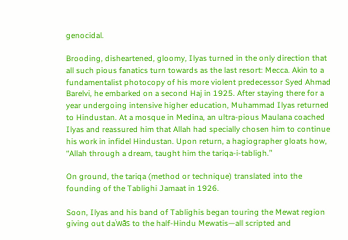genocidal.

Brooding, disheartened, gloomy, Ilyas turned in the only direction that all such pious fanatics turn towards as the last resort: Mecca. Akin to a fundamentalist photocopy of his more violent predecessor Syed Ahmad Barelvi, he embarked on a second Haj in 1925. After staying there for a year undergoing intensive higher education, Muhammad Ilyas returned to Hindustan. At a mosque in Medina, an ultra-pious Maulana coached Ilyas and reassured him that Allah had specially chosen him to continue his work in infidel Hindustan. Upon return, a hagiographer gloats how, “Allah through a dream, taught him the tariqa-i-tabligh.”

On ground, the tariqa (method or technique) translated into the founding of the Tablighi Jamaat in 1926.

Soon, Ilyas and his band of Tablighis began touring the Mewat region giving out daʿwās to the half-Hindu Mewatis—all scripted and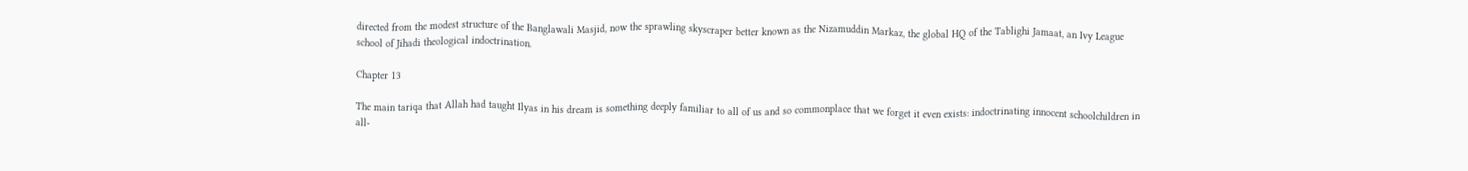directed from the modest structure of the Banglawali Masjid, now the sprawling skyscraper better known as the Nizamuddin Markaz, the global HQ of the Tablighi Jamaat, an Ivy League school of Jihadi theological indoctrination.

Chapter 13

The main tariqa that Allah had taught Ilyas in his dream is something deeply familiar to all of us and so commonplace that we forget it even exists: indoctrinating innocent schoolchildren in all-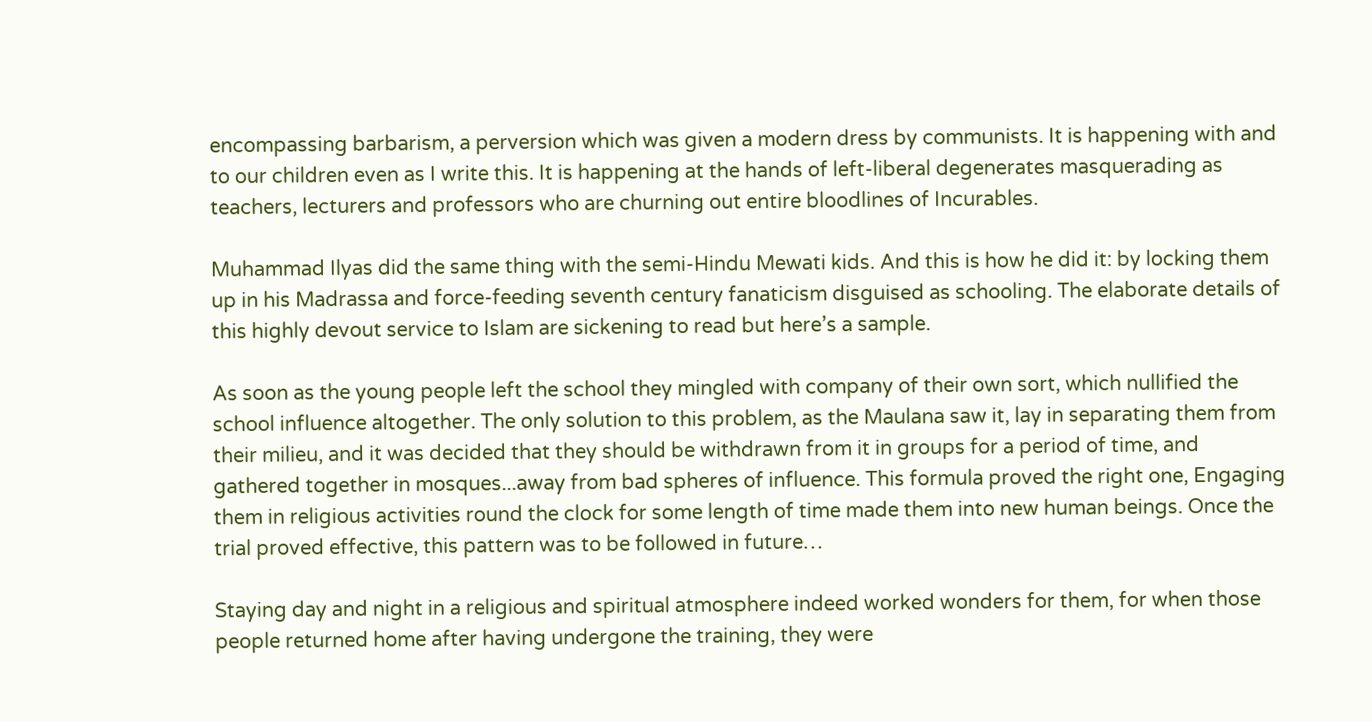encompassing barbarism, a perversion which was given a modern dress by communists. It is happening with and to our children even as I write this. It is happening at the hands of left-liberal degenerates masquerading as teachers, lecturers and professors who are churning out entire bloodlines of Incurables.

Muhammad Ilyas did the same thing with the semi-Hindu Mewati kids. And this is how he did it: by locking them up in his Madrassa and force-feeding seventh century fanaticism disguised as schooling. The elaborate details of this highly devout service to Islam are sickening to read but here’s a sample.

As soon as the young people left the school they mingled with company of their own sort, which nullified the school influence altogether. The only solution to this problem, as the Maulana saw it, lay in separating them from their milieu, and it was decided that they should be withdrawn from it in groups for a period of time, and gathered together in mosques...away from bad spheres of influence. This formula proved the right one, Engaging them in religious activities round the clock for some length of time made them into new human beings. Once the trial proved effective, this pattern was to be followed in future…

Staying day and night in a religious and spiritual atmosphere indeed worked wonders for them, for when those people returned home after having undergone the training, they were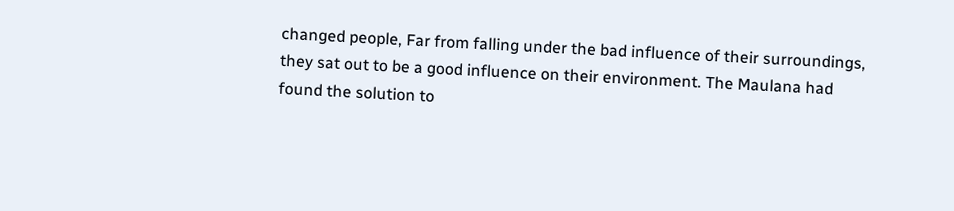changed people, Far from falling under the bad influence of their surroundings, they sat out to be a good influence on their environment. The Maulana had found the solution to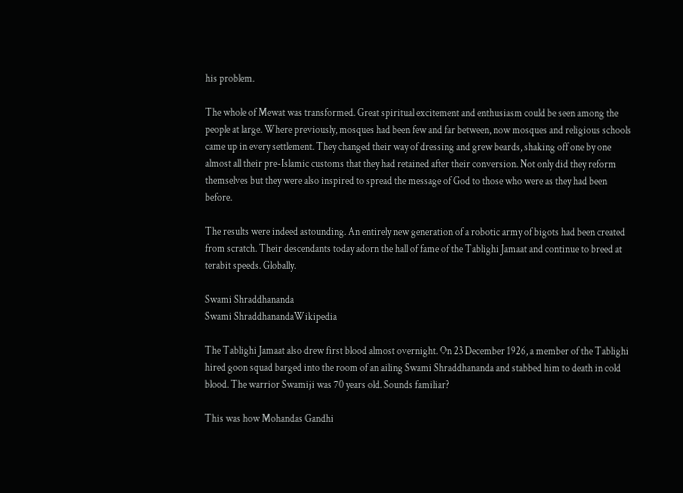his problem.

The whole of Mewat was transformed. Great spiritual excitement and enthusiasm could be seen among the people at large. Where previously, mosques had been few and far between, now mosques and religious schools came up in every settlement. They changed their way of dressing and grew beards, shaking off one by one almost all their pre-Islamic customs that they had retained after their conversion. Not only did they reform themselves but they were also inspired to spread the message of God to those who were as they had been before.

The results were indeed astounding. An entirely new generation of a robotic army of bigots had been created from scratch. Their descendants today adorn the hall of fame of the Tablighi Jamaat and continue to breed at terabit speeds. Globally.

Swami Shraddhananda
Swami ShraddhanandaWikipedia

The Tablighi Jamaat also drew first blood almost overnight. On 23 December 1926, a member of the Tablighi hired goon squad barged into the room of an ailing Swami Shraddhananda and stabbed him to death in cold blood. The warrior Swamiji was 70 years old. Sounds familiar?

This was how Mohandas Gandhi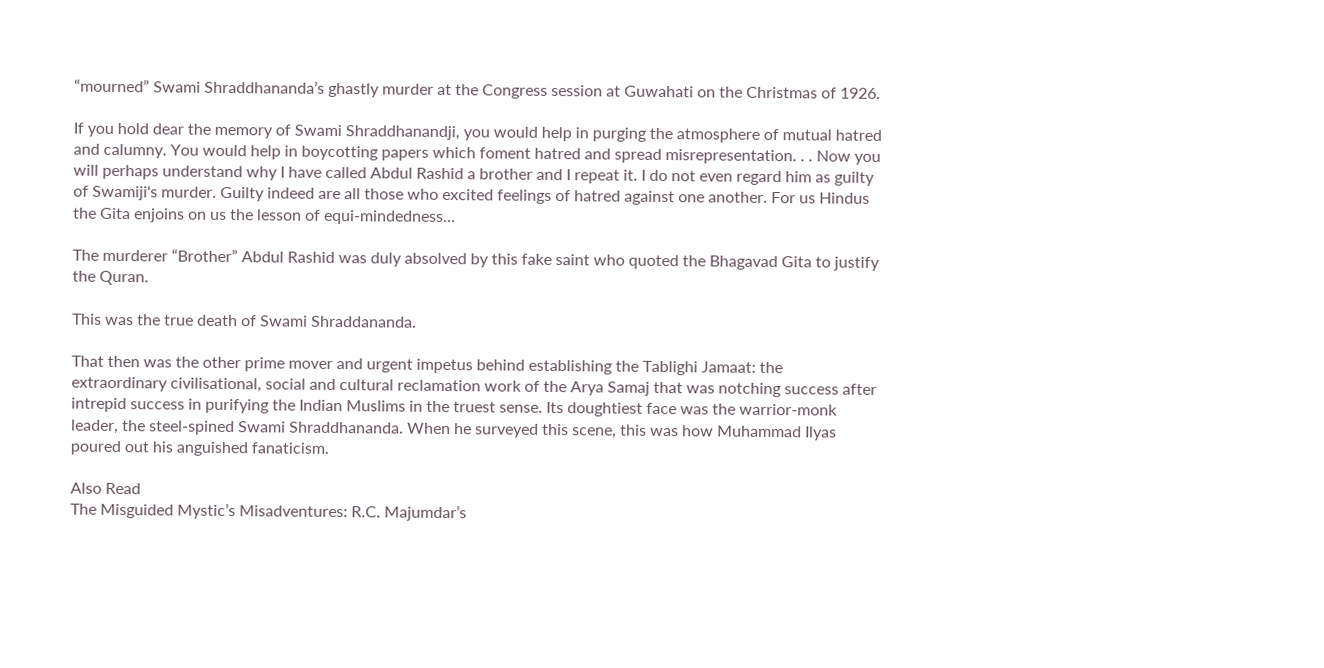“mourned” Swami Shraddhananda’s ghastly murder at the Congress session at Guwahati on the Christmas of 1926.

If you hold dear the memory of Swami Shraddhanandji, you would help in purging the atmosphere of mutual hatred and calumny. You would help in boycotting papers which foment hatred and spread misrepresentation. . . Now you will perhaps understand why I have called Abdul Rashid a brother and I repeat it. I do not even regard him as guilty of Swamiji's murder. Guilty indeed are all those who excited feelings of hatred against one another. For us Hindus the Gita enjoins on us the lesson of equi-mindedness…

The murderer “Brother” Abdul Rashid was duly absolved by this fake saint who quoted the Bhagavad Gita to justify the Quran.

This was the true death of Swami Shraddananda.

That then was the other prime mover and urgent impetus behind establishing the Tablighi Jamaat: the extraordinary civilisational, social and cultural reclamation work of the Arya Samaj that was notching success after intrepid success in purifying the Indian Muslims in the truest sense. Its doughtiest face was the warrior-monk leader, the steel-spined Swami Shraddhananda. When he surveyed this scene, this was how Muhammad Ilyas poured out his anguished fanaticism.

Also Read
The Misguided Mystic’s Misadventures: R.C. Majumdar’s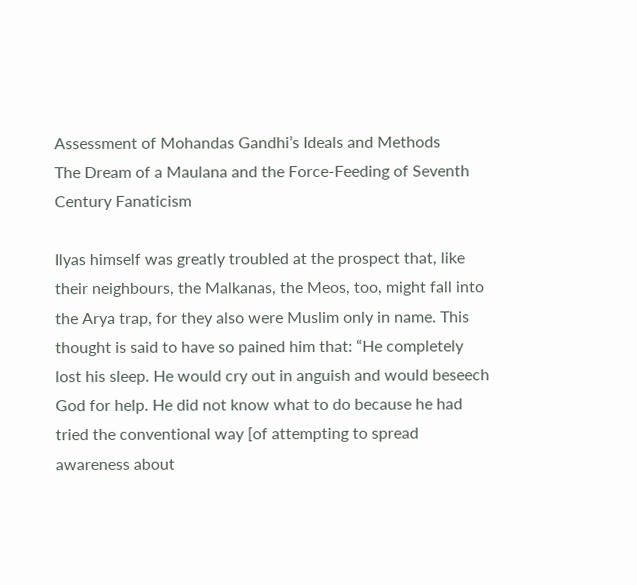Assessment of Mohandas Gandhi’s Ideals and Methods
The Dream of a Maulana and the Force-Feeding of Seventh Century Fanaticism

Ilyas himself was greatly troubled at the prospect that, like their neighbours, the Malkanas, the Meos, too, might fall into the Arya trap, for they also were Muslim only in name. This thought is said to have so pained him that: “He completely lost his sleep. He would cry out in anguish and would beseech God for help. He did not know what to do because he had tried the conventional way [of attempting to spread awareness about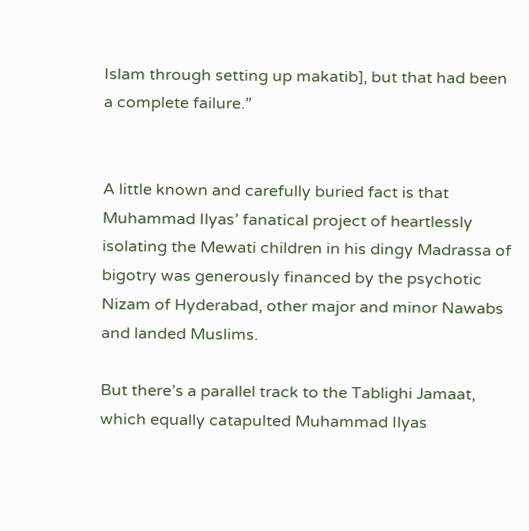Islam through setting up makatib], but that had been a complete failure.”


A little known and carefully buried fact is that Muhammad Ilyas’ fanatical project of heartlessly isolating the Mewati children in his dingy Madrassa of bigotry was generously financed by the psychotic Nizam of Hyderabad, other major and minor Nawabs and landed Muslims.

But there’s a parallel track to the Tablighi Jamaat, which equally catapulted Muhammad Ilyas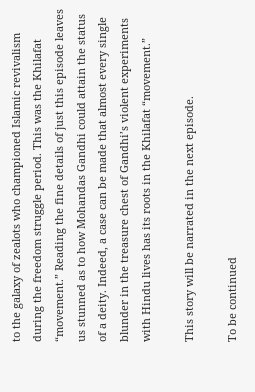to the galaxy of zealots who championed Islamic revivalism during the freedom struggle period. This was the Khilafat “movement.” Reading the fine details of just this episode leaves us stunned as to how Mohandas Gandhi could attain the status of a deity. Indeed, a case can be made that almost every single blunder in the treasure chest of Gandhi’s violent experiments with Hindu lives has its roots in the Khilafat “movement.”

This story will be narrated in the next episode.

To be continued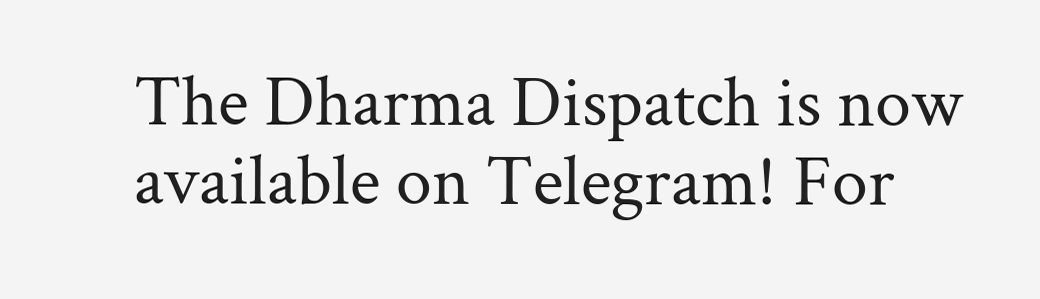The Dharma Dispatch is now available on Telegram! For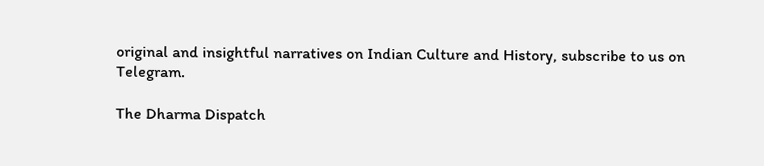original and insightful narratives on Indian Culture and History, subscribe to us on Telegram.

The Dharma Dispatch